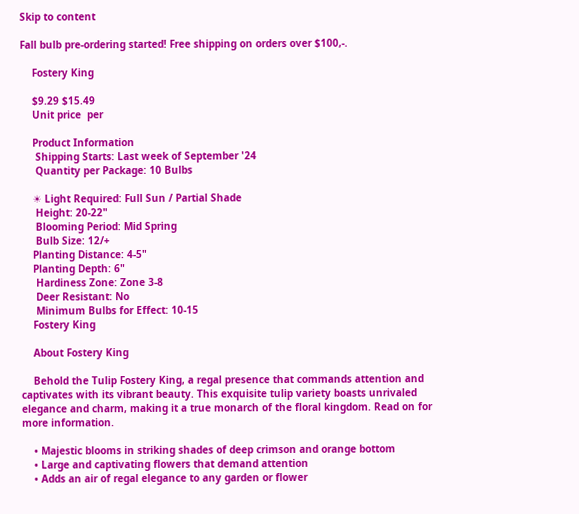Skip to content

Fall bulb pre-ordering started! Free shipping on orders over $100,-.

    Fostery King

    $9.29 $15.49
    Unit price  per

    Product Information
     Shipping Starts: Last week of September '24
     Quantity per Package: 10 Bulbs

    ☀ Light Required: Full Sun / Partial Shade
     Height: 20-22"
     Blooming Period: Mid Spring
     Bulb Size: 12/+
    Planting Distance: 4-5"
    Planting Depth: 6"
     Hardiness Zone: Zone 3-8
     Deer Resistant: No
     Minimum Bulbs for Effect: 10-15
    Fostery King

    About Fostery King

    Behold the Tulip Fostery King, a regal presence that commands attention and captivates with its vibrant beauty. This exquisite tulip variety boasts unrivaled elegance and charm, making it a true monarch of the floral kingdom. Read on for more information.

    • Majestic blooms in striking shades of deep crimson and orange bottom
    • Large and captivating flowers that demand attention
    • Adds an air of regal elegance to any garden or flower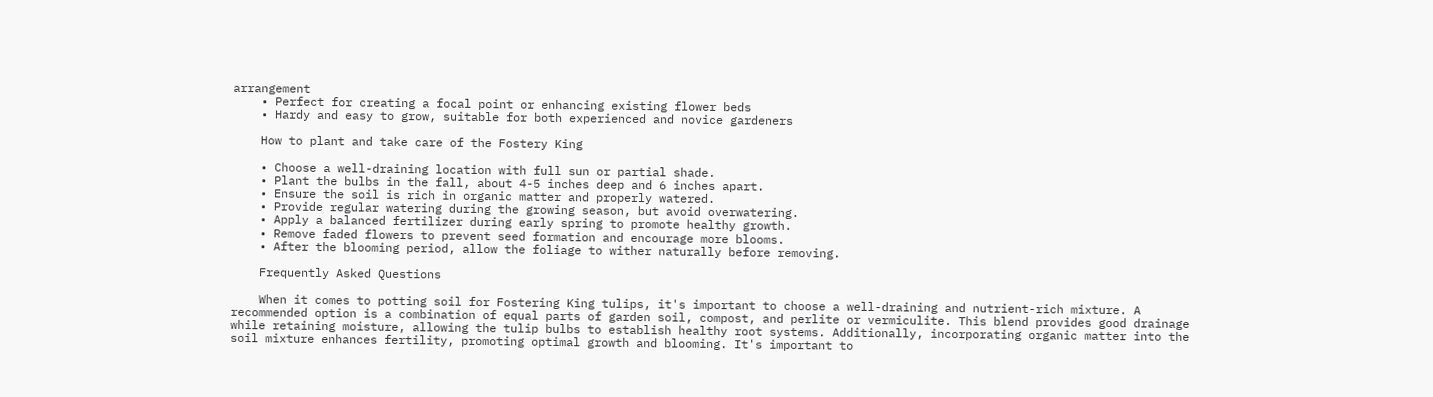arrangement
    • Perfect for creating a focal point or enhancing existing flower beds
    • Hardy and easy to grow, suitable for both experienced and novice gardeners

    How to plant and take care of the Fostery King

    • Choose a well-draining location with full sun or partial shade.
    • Plant the bulbs in the fall, about 4-5 inches deep and 6 inches apart.
    • Ensure the soil is rich in organic matter and properly watered.
    • Provide regular watering during the growing season, but avoid overwatering.
    • Apply a balanced fertilizer during early spring to promote healthy growth.
    • Remove faded flowers to prevent seed formation and encourage more blooms.
    • After the blooming period, allow the foliage to wither naturally before removing.

    Frequently Asked Questions

    When it comes to potting soil for Fostering King tulips, it's important to choose a well-draining and nutrient-rich mixture. A recommended option is a combination of equal parts of garden soil, compost, and perlite or vermiculite. This blend provides good drainage while retaining moisture, allowing the tulip bulbs to establish healthy root systems. Additionally, incorporating organic matter into the soil mixture enhances fertility, promoting optimal growth and blooming. It's important to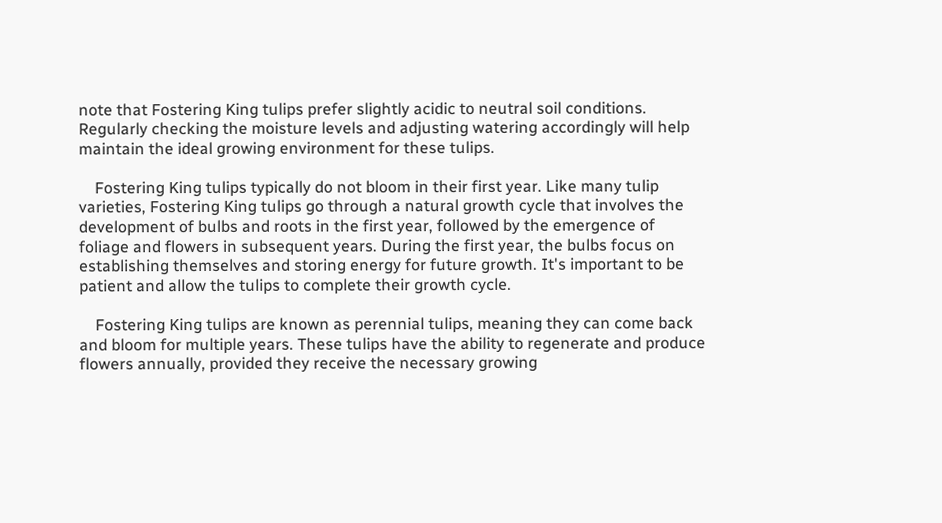note that Fostering King tulips prefer slightly acidic to neutral soil conditions. Regularly checking the moisture levels and adjusting watering accordingly will help maintain the ideal growing environment for these tulips.

    Fostering King tulips typically do not bloom in their first year. Like many tulip varieties, Fostering King tulips go through a natural growth cycle that involves the development of bulbs and roots in the first year, followed by the emergence of foliage and flowers in subsequent years. During the first year, the bulbs focus on establishing themselves and storing energy for future growth. It's important to be patient and allow the tulips to complete their growth cycle.

    Fostering King tulips are known as perennial tulips, meaning they can come back and bloom for multiple years. These tulips have the ability to regenerate and produce flowers annually, provided they receive the necessary growing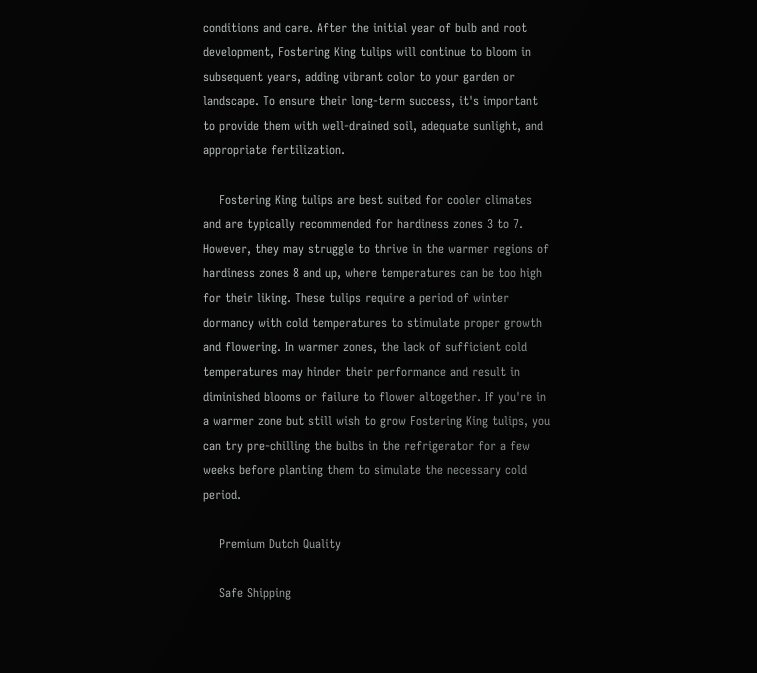conditions and care. After the initial year of bulb and root development, Fostering King tulips will continue to bloom in subsequent years, adding vibrant color to your garden or landscape. To ensure their long-term success, it's important to provide them with well-drained soil, adequate sunlight, and appropriate fertilization.

    Fostering King tulips are best suited for cooler climates and are typically recommended for hardiness zones 3 to 7. However, they may struggle to thrive in the warmer regions of hardiness zones 8 and up, where temperatures can be too high for their liking. These tulips require a period of winter dormancy with cold temperatures to stimulate proper growth and flowering. In warmer zones, the lack of sufficient cold temperatures may hinder their performance and result in diminished blooms or failure to flower altogether. If you're in a warmer zone but still wish to grow Fostering King tulips, you can try pre-chilling the bulbs in the refrigerator for a few weeks before planting them to simulate the necessary cold period.

    Premium Dutch Quality

    Safe Shipping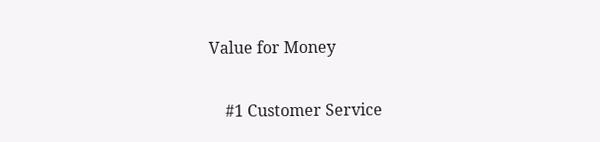Value for Money

    #1 Customer Service